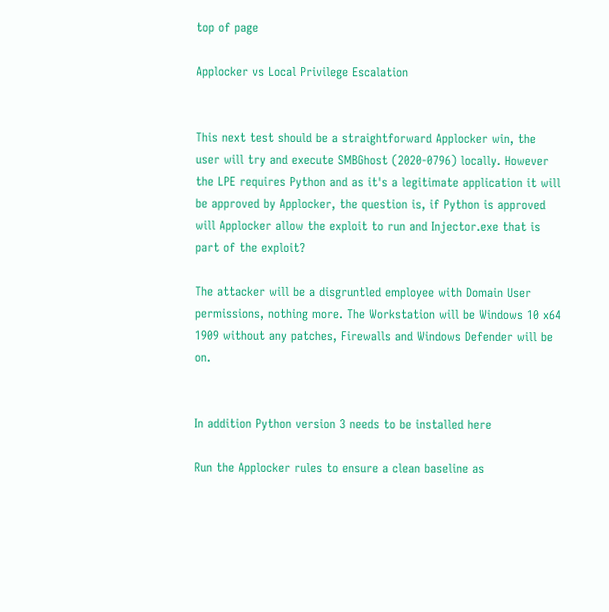top of page

Applocker vs Local Privilege Escalation


This next test should be a straightforward Applocker win, the user will try and execute SMBGhost (2020-0796) locally. However the LPE requires Python and as it's a legitimate application it will be approved by Applocker, the question is, if Python is approved will Applocker allow the exploit to run and Injector.exe that is part of the exploit?

The attacker will be a disgruntled employee with Domain User permissions, nothing more. The Workstation will be Windows 10 x64 1909 without any patches, Firewalls and Windows Defender will be on.


In addition Python version 3 needs to be installed here

Run the Applocker rules to ensure a clean baseline as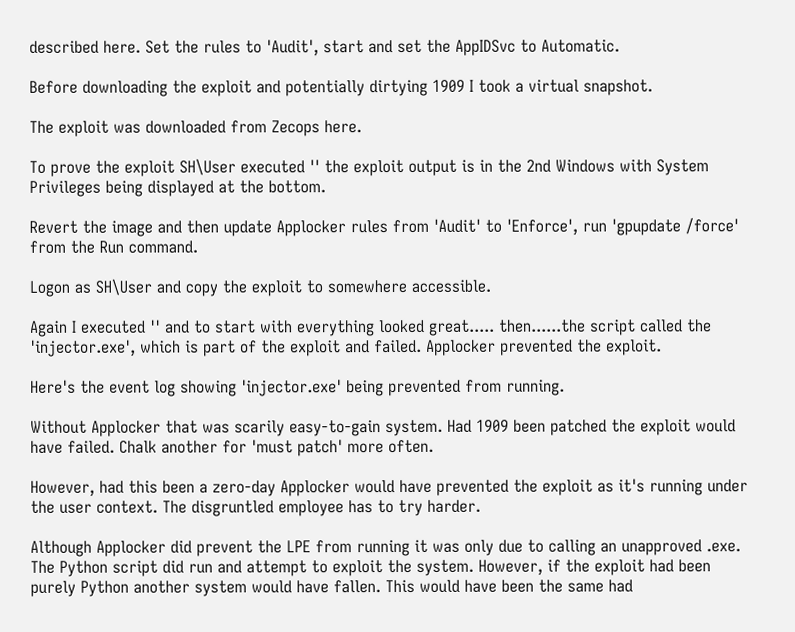described here. Set the rules to 'Audit', start and set the AppIDSvc to Automatic.

Before downloading the exploit and potentially dirtying 1909 I took a virtual snapshot.

The exploit was downloaded from Zecops here.

To prove the exploit SH\User executed '' the exploit output is in the 2nd Windows with System Privileges being displayed at the bottom.

Revert the image and then update Applocker rules from 'Audit' to 'Enforce', run 'gpupdate /force' from the Run command.

Logon as SH\User and copy the exploit to somewhere accessible.

Again I executed '' and to start with everything looked great..... then......the script called the 'injector.exe', which is part of the exploit and failed. Applocker prevented the exploit.

Here's the event log showing 'injector.exe' being prevented from running.

Without Applocker that was scarily easy-to-gain system. Had 1909 been patched the exploit would have failed. Chalk another for 'must patch' more often.

However, had this been a zero-day Applocker would have prevented the exploit as it's running under the user context. The disgruntled employee has to try harder.

Although Applocker did prevent the LPE from running it was only due to calling an unapproved .exe. The Python script did run and attempt to exploit the system. However, if the exploit had been purely Python another system would have fallen. This would have been the same had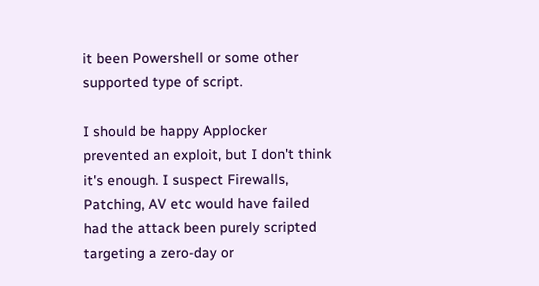it been Powershell or some other supported type of script.

I should be happy Applocker prevented an exploit, but I don't think it's enough. I suspect Firewalls, Patching, AV etc would have failed had the attack been purely scripted targeting a zero-day or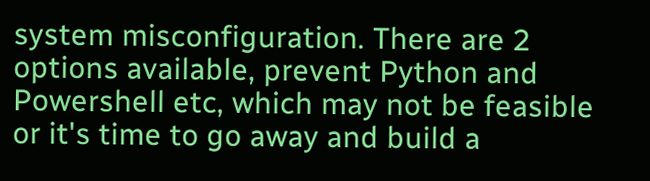system misconfiguration. There are 2 options available, prevent Python and Powershell etc, which may not be feasible or it's time to go away and build a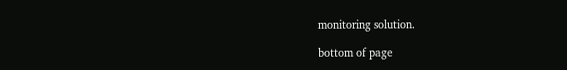monitoring solution.

bottom of page